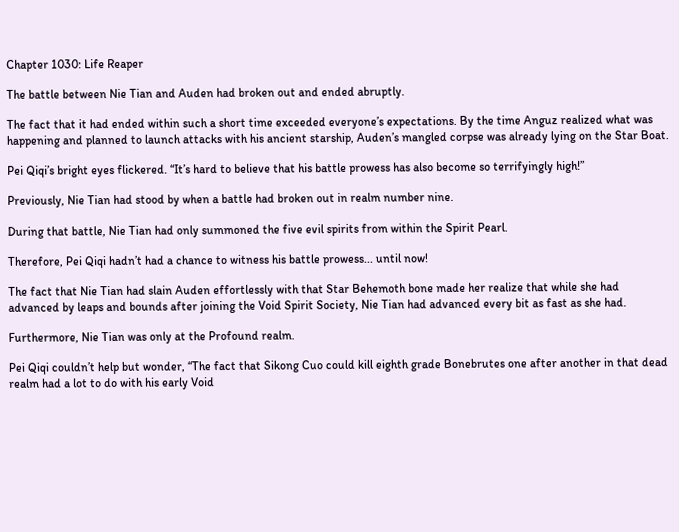Chapter 1030: Life Reaper

The battle between Nie Tian and Auden had broken out and ended abruptly.

The fact that it had ended within such a short time exceeded everyone’s expectations. By the time Anguz realized what was happening and planned to launch attacks with his ancient starship, Auden’s mangled corpse was already lying on the Star Boat.

Pei Qiqi’s bright eyes flickered. “It’s hard to believe that his battle prowess has also become so terrifyingly high!”

Previously, Nie Tian had stood by when a battle had broken out in realm number nine.

During that battle, Nie Tian had only summoned the five evil spirits from within the Spirit Pearl.

Therefore, Pei Qiqi hadn’t had a chance to witness his battle prowess... until now!

The fact that Nie Tian had slain Auden effortlessly with that Star Behemoth bone made her realize that while she had advanced by leaps and bounds after joining the Void Spirit Society, Nie Tian had advanced every bit as fast as she had.

Furthermore, Nie Tian was only at the Profound realm.

Pei Qiqi couldn’t help but wonder, “The fact that Sikong Cuo could kill eighth grade Bonebrutes one after another in that dead realm had a lot to do with his early Void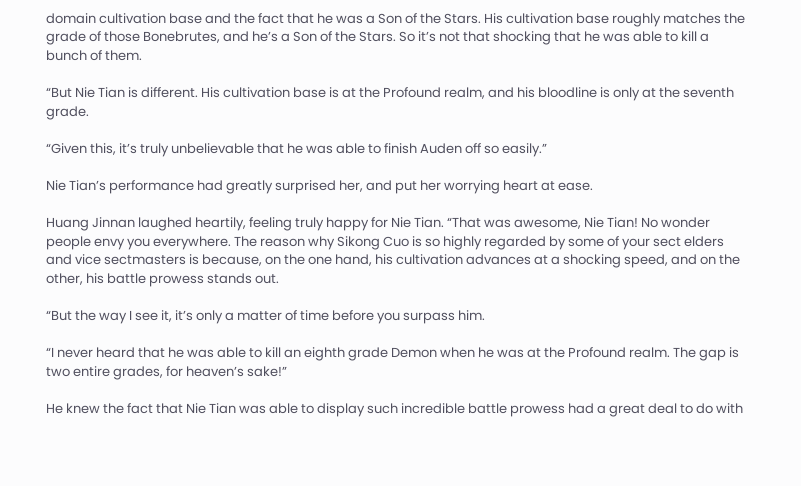domain cultivation base and the fact that he was a Son of the Stars. His cultivation base roughly matches the grade of those Bonebrutes, and he’s a Son of the Stars. So it’s not that shocking that he was able to kill a bunch of them.

“But Nie Tian is different. His cultivation base is at the Profound realm, and his bloodline is only at the seventh grade.

“Given this, it’s truly unbelievable that he was able to finish Auden off so easily.”

Nie Tian’s performance had greatly surprised her, and put her worrying heart at ease.

Huang Jinnan laughed heartily, feeling truly happy for Nie Tian. “That was awesome, Nie Tian! No wonder people envy you everywhere. The reason why Sikong Cuo is so highly regarded by some of your sect elders and vice sectmasters is because, on the one hand, his cultivation advances at a shocking speed, and on the other, his battle prowess stands out.

“But the way I see it, it’s only a matter of time before you surpass him.

“I never heard that he was able to kill an eighth grade Demon when he was at the Profound realm. The gap is two entire grades, for heaven’s sake!”

He knew the fact that Nie Tian was able to display such incredible battle prowess had a great deal to do with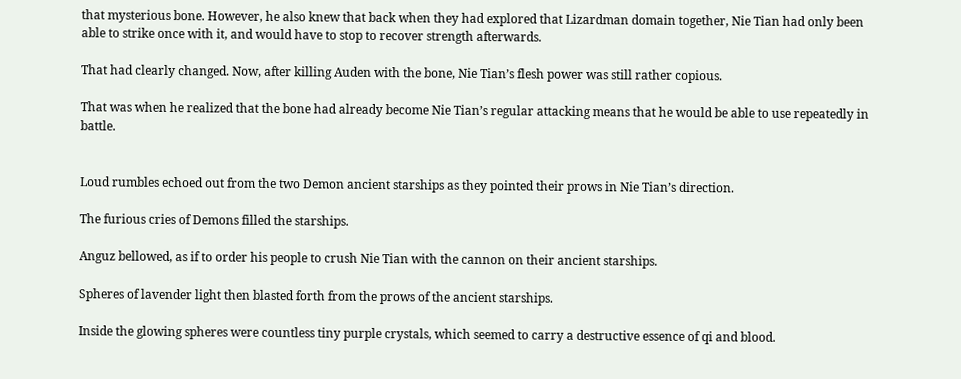that mysterious bone. However, he also knew that back when they had explored that Lizardman domain together, Nie Tian had only been able to strike once with it, and would have to stop to recover strength afterwards.

That had clearly changed. Now, after killing Auden with the bone, Nie Tian’s flesh power was still rather copious.

That was when he realized that the bone had already become Nie Tian’s regular attacking means that he would be able to use repeatedly in battle.


Loud rumbles echoed out from the two Demon ancient starships as they pointed their prows in Nie Tian’s direction.

The furious cries of Demons filled the starships.

Anguz bellowed, as if to order his people to crush Nie Tian with the cannon on their ancient starships.

Spheres of lavender light then blasted forth from the prows of the ancient starships.

Inside the glowing spheres were countless tiny purple crystals, which seemed to carry a destructive essence of qi and blood.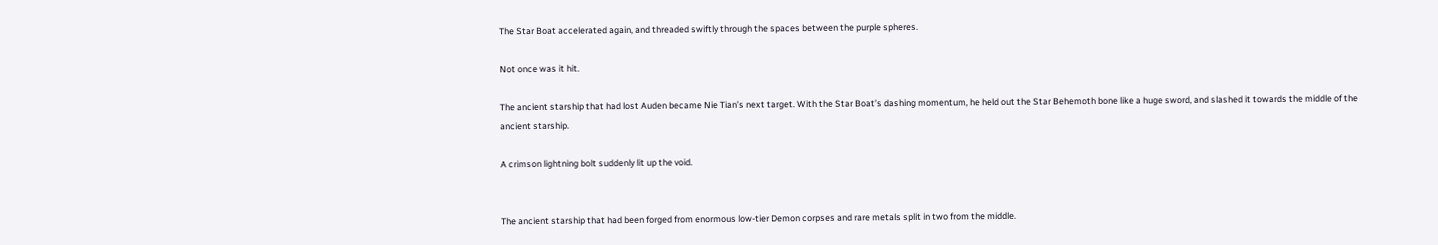The Star Boat accelerated again, and threaded swiftly through the spaces between the purple spheres.

Not once was it hit.

The ancient starship that had lost Auden became Nie Tian’s next target. With the Star Boat’s dashing momentum, he held out the Star Behemoth bone like a huge sword, and slashed it towards the middle of the ancient starship.

A crimson lightning bolt suddenly lit up the void.


The ancient starship that had been forged from enormous low-tier Demon corpses and rare metals split in two from the middle.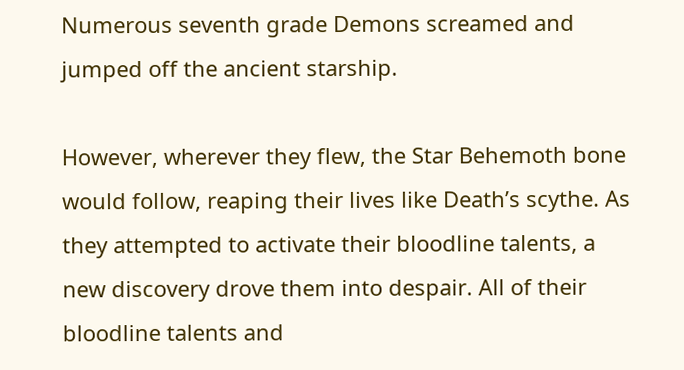Numerous seventh grade Demons screamed and jumped off the ancient starship.

However, wherever they flew, the Star Behemoth bone would follow, reaping their lives like Death’s scythe. As they attempted to activate their bloodline talents, a new discovery drove them into despair. All of their bloodline talents and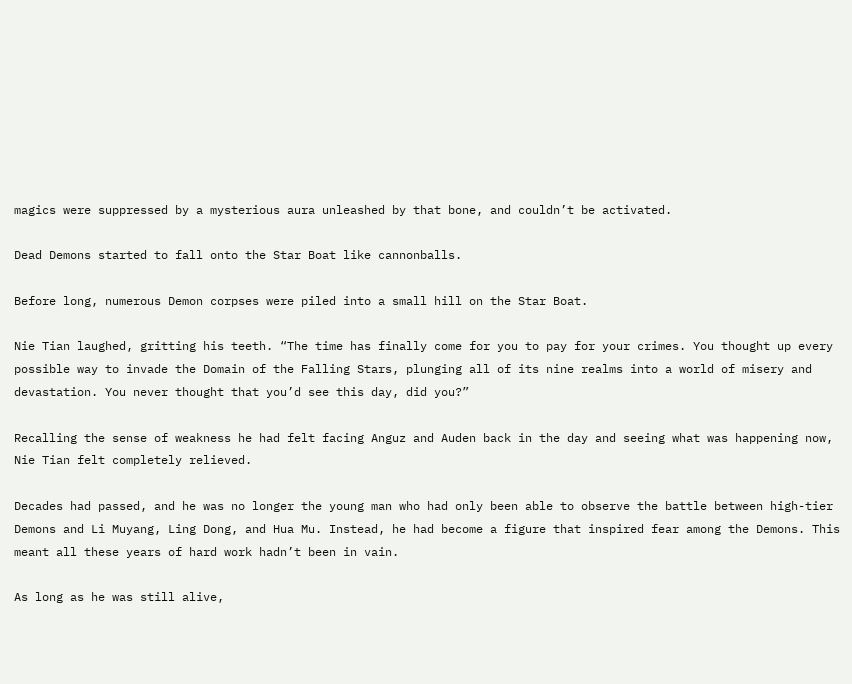magics were suppressed by a mysterious aura unleashed by that bone, and couldn’t be activated.

Dead Demons started to fall onto the Star Boat like cannonballs.

Before long, numerous Demon corpses were piled into a small hill on the Star Boat.

Nie Tian laughed, gritting his teeth. “The time has finally come for you to pay for your crimes. You thought up every possible way to invade the Domain of the Falling Stars, plunging all of its nine realms into a world of misery and devastation. You never thought that you’d see this day, did you?”

Recalling the sense of weakness he had felt facing Anguz and Auden back in the day and seeing what was happening now, Nie Tian felt completely relieved.

Decades had passed, and he was no longer the young man who had only been able to observe the battle between high-tier Demons and Li Muyang, Ling Dong, and Hua Mu. Instead, he had become a figure that inspired fear among the Demons. This meant all these years of hard work hadn’t been in vain.

As long as he was still alive,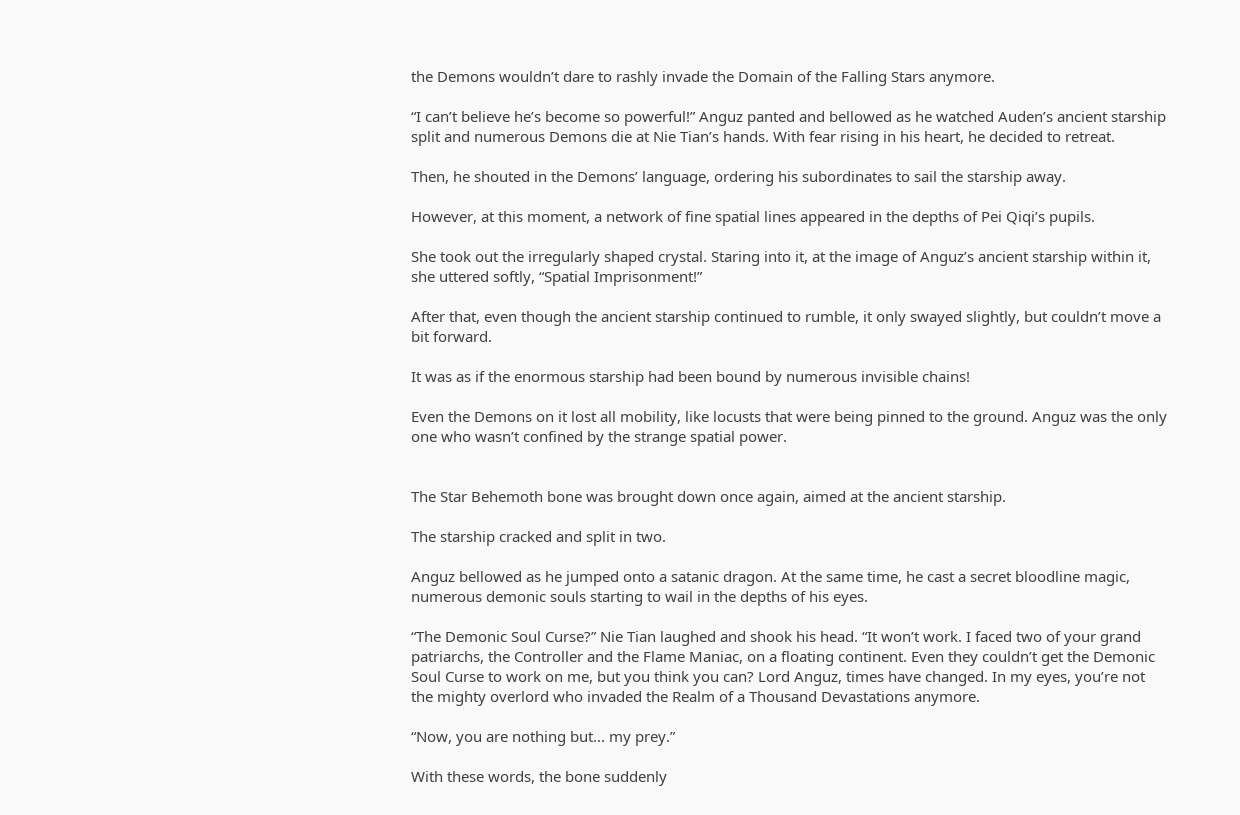the Demons wouldn’t dare to rashly invade the Domain of the Falling Stars anymore.

“I can’t believe he’s become so powerful!” Anguz panted and bellowed as he watched Auden’s ancient starship split and numerous Demons die at Nie Tian’s hands. With fear rising in his heart, he decided to retreat.

Then, he shouted in the Demons’ language, ordering his subordinates to sail the starship away.

However, at this moment, a network of fine spatial lines appeared in the depths of Pei Qiqi’s pupils.

She took out the irregularly shaped crystal. Staring into it, at the image of Anguz’s ancient starship within it, she uttered softly, “Spatial Imprisonment!”

After that, even though the ancient starship continued to rumble, it only swayed slightly, but couldn’t move a bit forward.

It was as if the enormous starship had been bound by numerous invisible chains!

Even the Demons on it lost all mobility, like locusts that were being pinned to the ground. Anguz was the only one who wasn’t confined by the strange spatial power.


The Star Behemoth bone was brought down once again, aimed at the ancient starship.

The starship cracked and split in two.

Anguz bellowed as he jumped onto a satanic dragon. At the same time, he cast a secret bloodline magic, numerous demonic souls starting to wail in the depths of his eyes.

“The Demonic Soul Curse?” Nie Tian laughed and shook his head. “It won’t work. I faced two of your grand patriarchs, the Controller and the Flame Maniac, on a floating continent. Even they couldn’t get the Demonic Soul Curse to work on me, but you think you can? Lord Anguz, times have changed. In my eyes, you’re not the mighty overlord who invaded the Realm of a Thousand Devastations anymore.

“Now, you are nothing but... my prey.”

With these words, the bone suddenly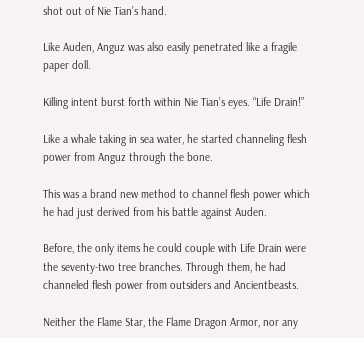shot out of Nie Tian’s hand.

Like Auden, Anguz was also easily penetrated like a fragile paper doll.

Killing intent burst forth within Nie Tian’s eyes. “Life Drain!”

Like a whale taking in sea water, he started channeling flesh power from Anguz through the bone.

This was a brand new method to channel flesh power which he had just derived from his battle against Auden.

Before, the only items he could couple with Life Drain were the seventy-two tree branches. Through them, he had channeled flesh power from outsiders and Ancientbeasts.

Neither the Flame Star, the Flame Dragon Armor, nor any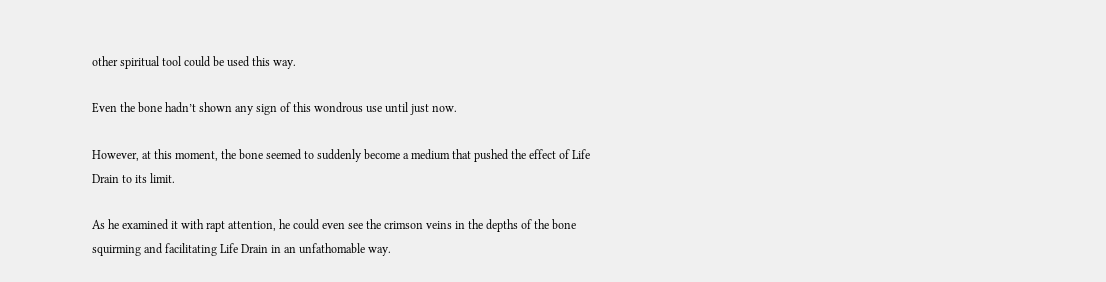other spiritual tool could be used this way.

Even the bone hadn’t shown any sign of this wondrous use until just now.

However, at this moment, the bone seemed to suddenly become a medium that pushed the effect of Life Drain to its limit.

As he examined it with rapt attention, he could even see the crimson veins in the depths of the bone squirming and facilitating Life Drain in an unfathomable way.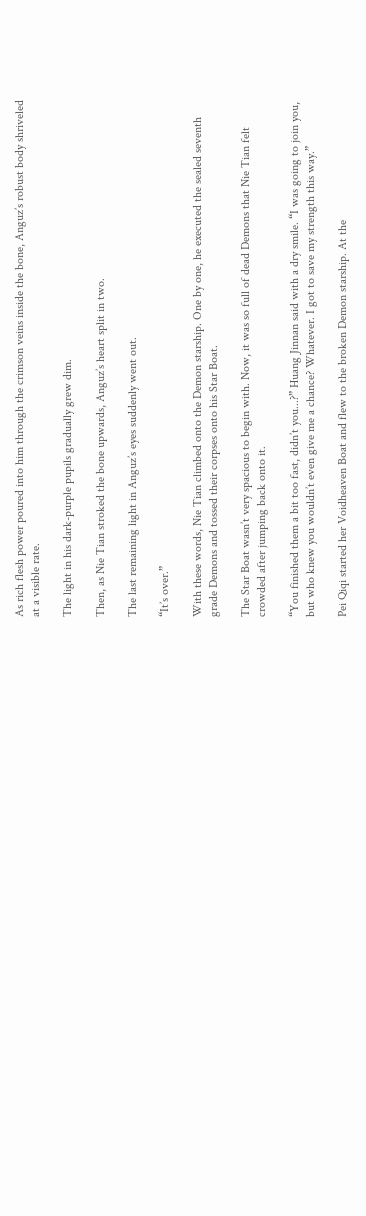As rich flesh power poured into him through the crimson veins inside the bone, Anguz’s robust body shriveled at a visible rate.

The light in his dark-purple pupils gradually grew dim.

Then, as Nie Tian stroked the bone upwards, Anguz’s heart split in two.

The last remaining light in Anguz’s eyes suddenly went out.

“It’s over.”

With these words, Nie Tian climbed onto the Demon starship. One by one, he executed the sealed seventh grade Demons and tossed their corpses onto his Star Boat.

The Star Boat wasn’t very spacious to begin with. Now, it was so full of dead Demons that Nie Tian felt crowded after jumping back onto it.

“You finished them a bit too fast, didn’t you...?” Huang Jinnan said with a dry smile. “I was going to join you, but who knew you wouldn’t even give me a chance? Whatever. I got to save my strength this way.”

Pei Qiqi started her Voidheaven Boat and flew to the broken Demon starship. At the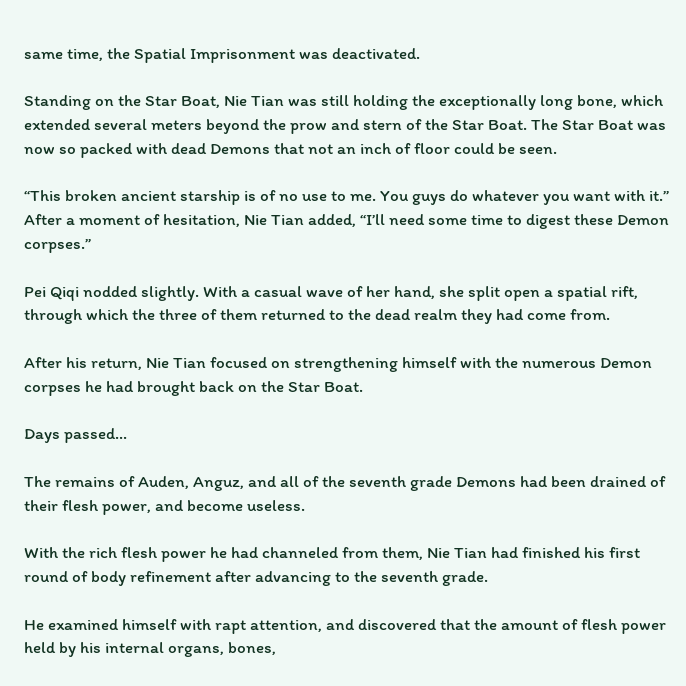same time, the Spatial Imprisonment was deactivated.

Standing on the Star Boat, Nie Tian was still holding the exceptionally long bone, which extended several meters beyond the prow and stern of the Star Boat. The Star Boat was now so packed with dead Demons that not an inch of floor could be seen.

“This broken ancient starship is of no use to me. You guys do whatever you want with it.” After a moment of hesitation, Nie Tian added, “I’ll need some time to digest these Demon corpses.”

Pei Qiqi nodded slightly. With a casual wave of her hand, she split open a spatial rift, through which the three of them returned to the dead realm they had come from.

After his return, Nie Tian focused on strengthening himself with the numerous Demon corpses he had brought back on the Star Boat.

Days passed...

The remains of Auden, Anguz, and all of the seventh grade Demons had been drained of their flesh power, and become useless.

With the rich flesh power he had channeled from them, Nie Tian had finished his first round of body refinement after advancing to the seventh grade.

He examined himself with rapt attention, and discovered that the amount of flesh power held by his internal organs, bones,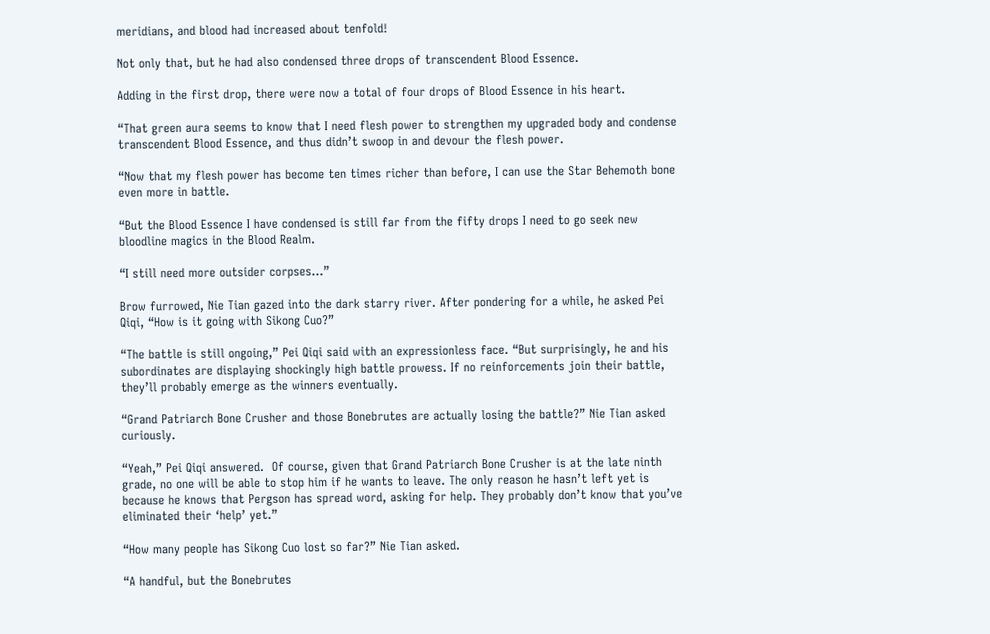meridians, and blood had increased about tenfold!

Not only that, but he had also condensed three drops of transcendent Blood Essence.

Adding in the first drop, there were now a total of four drops of Blood Essence in his heart.

“That green aura seems to know that I need flesh power to strengthen my upgraded body and condense transcendent Blood Essence, and thus didn’t swoop in and devour the flesh power.

“Now that my flesh power has become ten times richer than before, I can use the Star Behemoth bone even more in battle.

“But the Blood Essence I have condensed is still far from the fifty drops I need to go seek new bloodline magics in the Blood Realm.

“I still need more outsider corpses...”

Brow furrowed, Nie Tian gazed into the dark starry river. After pondering for a while, he asked Pei Qiqi, “How is it going with Sikong Cuo?”

“The battle is still ongoing,” Pei Qiqi said with an expressionless face. “But surprisingly, he and his subordinates are displaying shockingly high battle prowess. If no reinforcements join their battle, they’ll probably emerge as the winners eventually.

“Grand Patriarch Bone Crusher and those Bonebrutes are actually losing the battle?” Nie Tian asked curiously.

“Yeah,” Pei Qiqi answered.  Of course, given that Grand Patriarch Bone Crusher is at the late ninth grade, no one will be able to stop him if he wants to leave. The only reason he hasn’t left yet is because he knows that Pergson has spread word, asking for help. They probably don’t know that you’ve eliminated their ‘help’ yet.”

“How many people has Sikong Cuo lost so far?” Nie Tian asked.

“A handful, but the Bonebrutes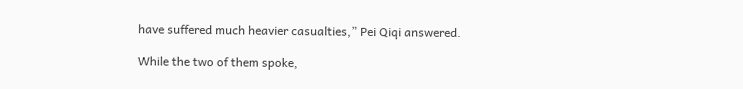have suffered much heavier casualties,” Pei Qiqi answered.

While the two of them spoke,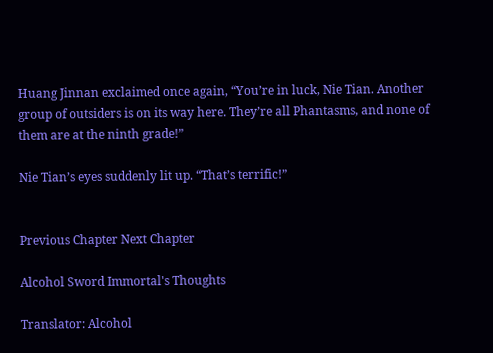Huang Jinnan exclaimed once again, “You’re in luck, Nie Tian. Another group of outsiders is on its way here. They’re all Phantasms, and none of them are at the ninth grade!”

Nie Tian’s eyes suddenly lit up. “That’s terrific!”


Previous Chapter Next Chapter

Alcohol Sword Immortal's Thoughts

Translator: Alcohol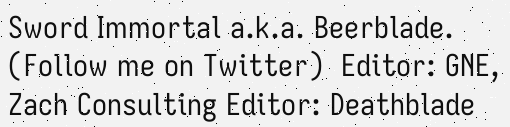Sword Immortal a.k.a. Beerblade. (Follow me on Twitter)  Editor: GNE, Zach Consulting Editor: Deathblade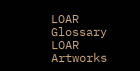LOAR Glossary   LOAR Artworks